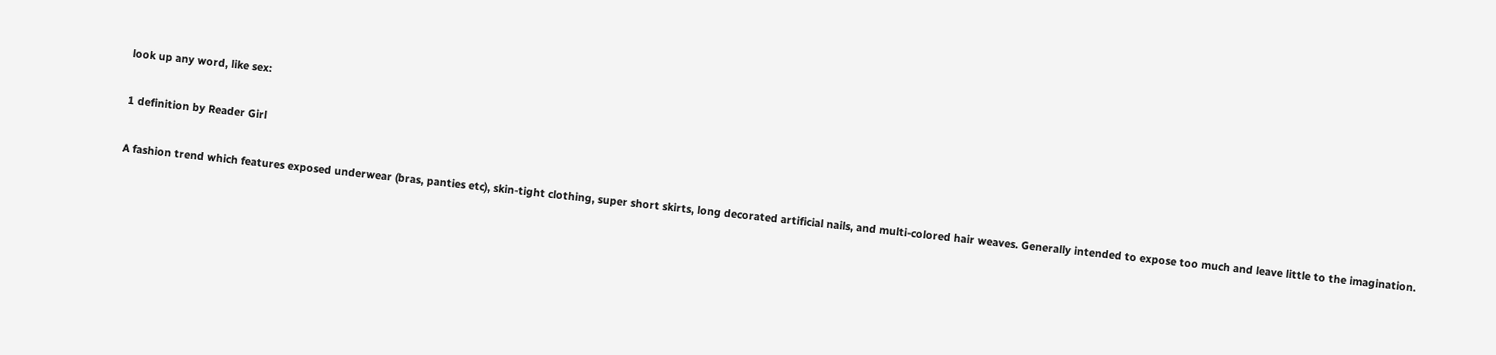look up any word, like sex:

1 definition by Reader Girl

A fashion trend which features exposed underwear (bras, panties etc), skin-tight clothing, super short skirts, long decorated artificial nails, and multi-colored hair weaves. Generally intended to expose too much and leave little to the imagination.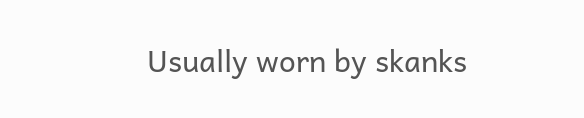Usually worn by skanks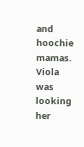and hoochie mamas.
Viola was looking her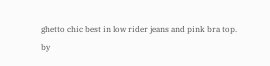ghetto chic best in low rider jeans and pink bra top.
by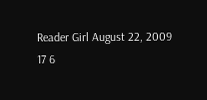Reader Girl August 22, 2009
17 6